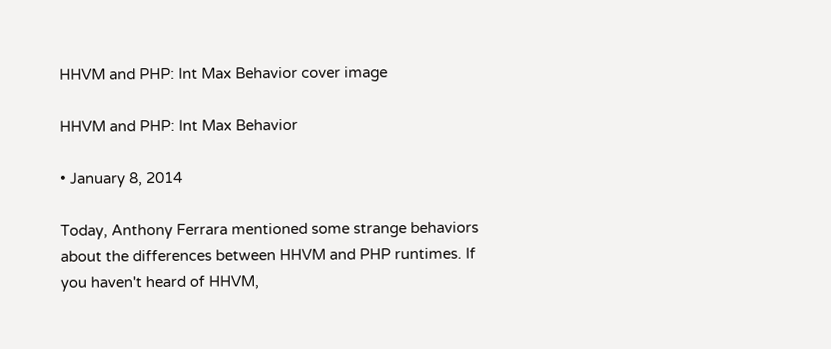HHVM and PHP: Int Max Behavior cover image

HHVM and PHP: Int Max Behavior

• January 8, 2014

Today, Anthony Ferrara mentioned some strange behaviors about the differences between HHVM and PHP runtimes. If you haven't heard of HHVM,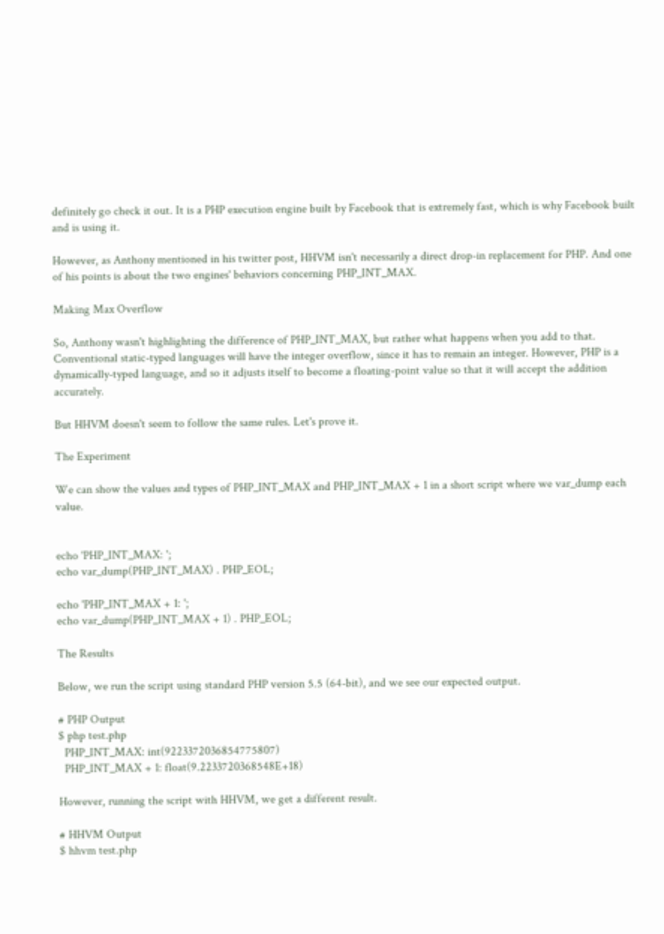definitely go check it out. It is a PHP execution engine built by Facebook that is extremely fast, which is why Facebook built and is using it.

However, as Anthony mentioned in his twitter post, HHVM isn't necessarily a direct drop-in replacement for PHP. And one of his points is about the two engines' behaviors concerning PHP_INT_MAX.

Making Max Overflow

So, Anthony wasn't highlighting the difference of PHP_INT_MAX, but rather what happens when you add to that. Conventional static-typed languages will have the integer overflow, since it has to remain an integer. However, PHP is a dynamically-typed language, and so it adjusts itself to become a floating-point value so that it will accept the addition accurately.

But HHVM doesn't seem to follow the same rules. Let's prove it.

The Experiment

We can show the values and types of PHP_INT_MAX and PHP_INT_MAX + 1 in a short script where we var_dump each value.


echo 'PHP_INT_MAX: ';
echo var_dump(PHP_INT_MAX) . PHP_EOL;

echo 'PHP_INT_MAX + 1: ';
echo var_dump(PHP_INT_MAX + 1) . PHP_EOL;

The Results

Below, we run the script using standard PHP version 5.5 (64-bit), and we see our expected output.

# PHP Output
$ php test.php
  PHP_INT_MAX: int(9223372036854775807)
  PHP_INT_MAX + 1: float(9.2233720368548E+18)

However, running the script with HHVM, we get a different result.

# HHVM Output
$ hhvm test.php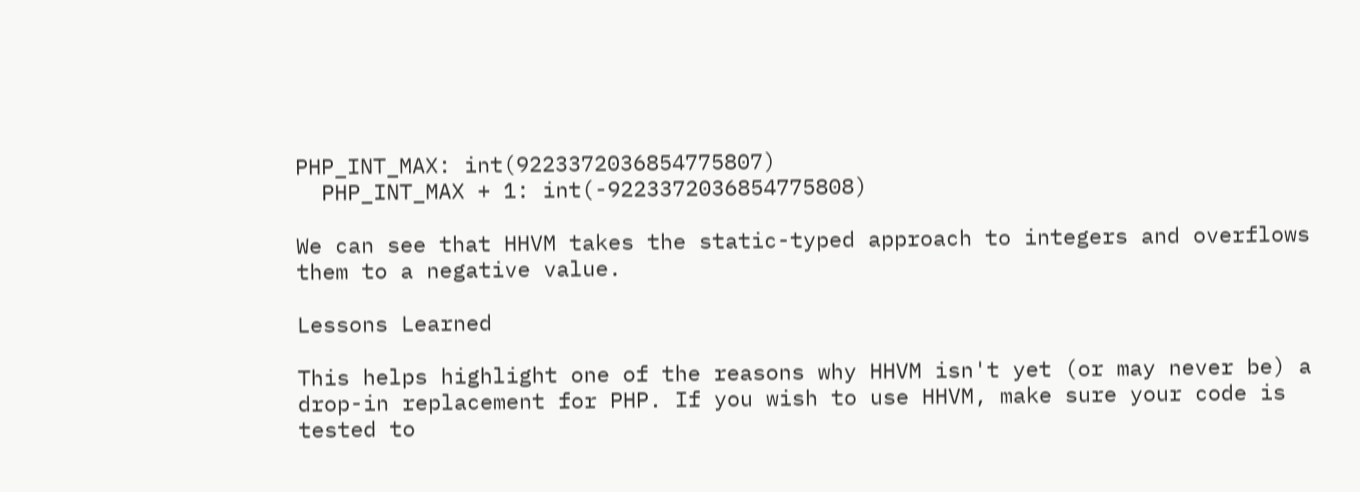PHP_INT_MAX: int(9223372036854775807)
  PHP_INT_MAX + 1: int(-9223372036854775808)

We can see that HHVM takes the static-typed approach to integers and overflows them to a negative value.

Lessons Learned

This helps highlight one of the reasons why HHVM isn't yet (or may never be) a drop-in replacement for PHP. If you wish to use HHVM, make sure your code is tested to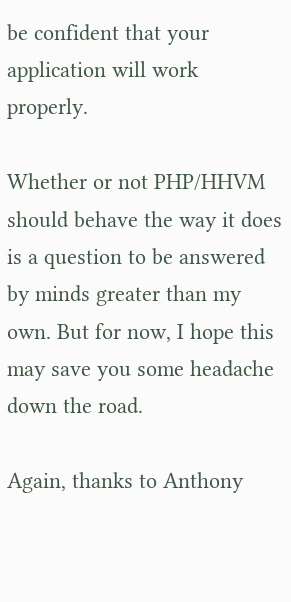be confident that your application will work properly.

Whether or not PHP/HHVM should behave the way it does is a question to be answered by minds greater than my own. But for now, I hope this may save you some headache down the road.

Again, thanks to Anthony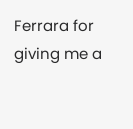Ferrara for giving me a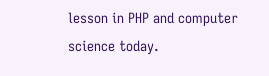lesson in PHP and computer science today.